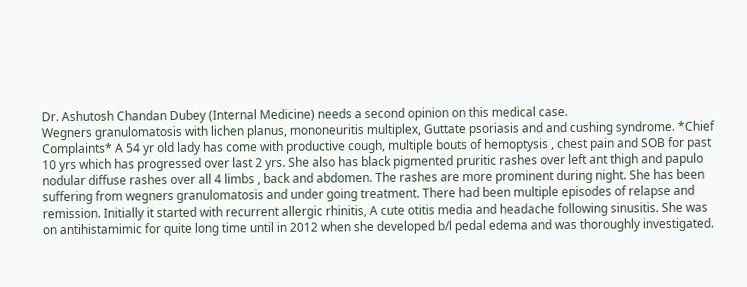Dr. Ashutosh Chandan Dubey (Internal Medicine) needs a second opinion on this medical case.
Wegners granulomatosis with lichen planus, mononeuritis multiplex, Guttate psoriasis and and cushing syndrome. *Chief Complaints* A 54 yr old lady has come with productive cough, multiple bouts of hemoptysis , chest pain and SOB for past 10 yrs which has progressed over last 2 yrs. She also has black pigmented pruritic rashes over left ant thigh and papulo nodular diffuse rashes over all 4 limbs , back and abdomen. The rashes are more prominent during night. She has been suffering from wegners granulomatosis and under going treatment. There had been multiple episodes of relapse and remission. Initially it started with recurrent allergic rhinitis, A cute otitis media and headache following sinusitis. She was on antihistamimic for quite long time until in 2012 when she developed b/l pedal edema and was thoroughly investigated.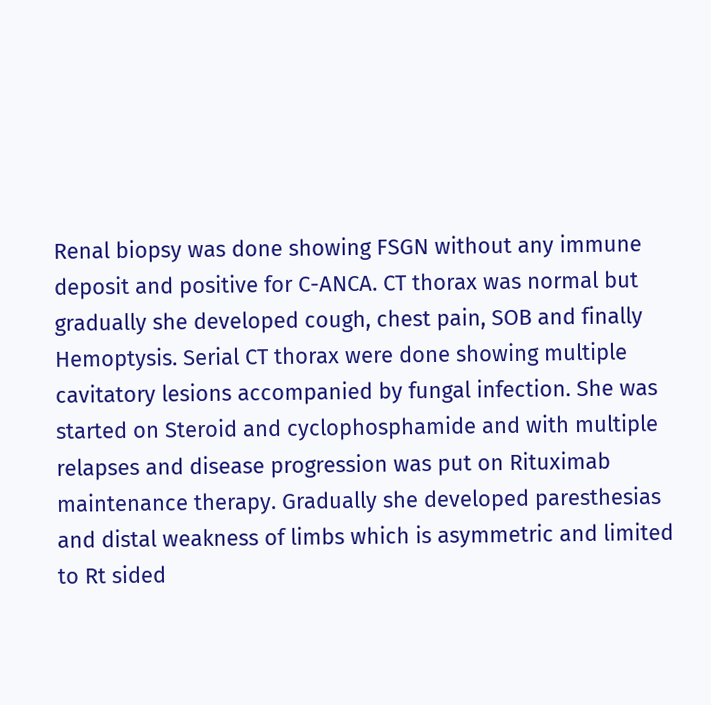Renal biopsy was done showing FSGN without any immune deposit and positive for C-ANCA. CT thorax was normal but gradually she developed cough, chest pain, SOB and finally Hemoptysis. Serial CT thorax were done showing multiple cavitatory lesions accompanied by fungal infection. She was started on Steroid and cyclophosphamide and with multiple relapses and disease progression was put on Rituximab maintenance therapy. Gradually she developed paresthesias and distal weakness of limbs which is asymmetric and limited to Rt sided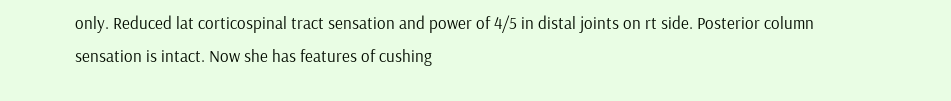only. Reduced lat corticospinal tract sensation and power of 4/5 in distal joints on rt side. Posterior column sensation is intact. Now she has features of cushing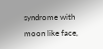syndrome with moon like face,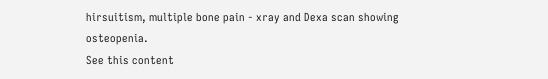hirsuitism, multiple bone pain - xray and Dexa scan showing osteopenia.
See this content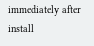immediately after install